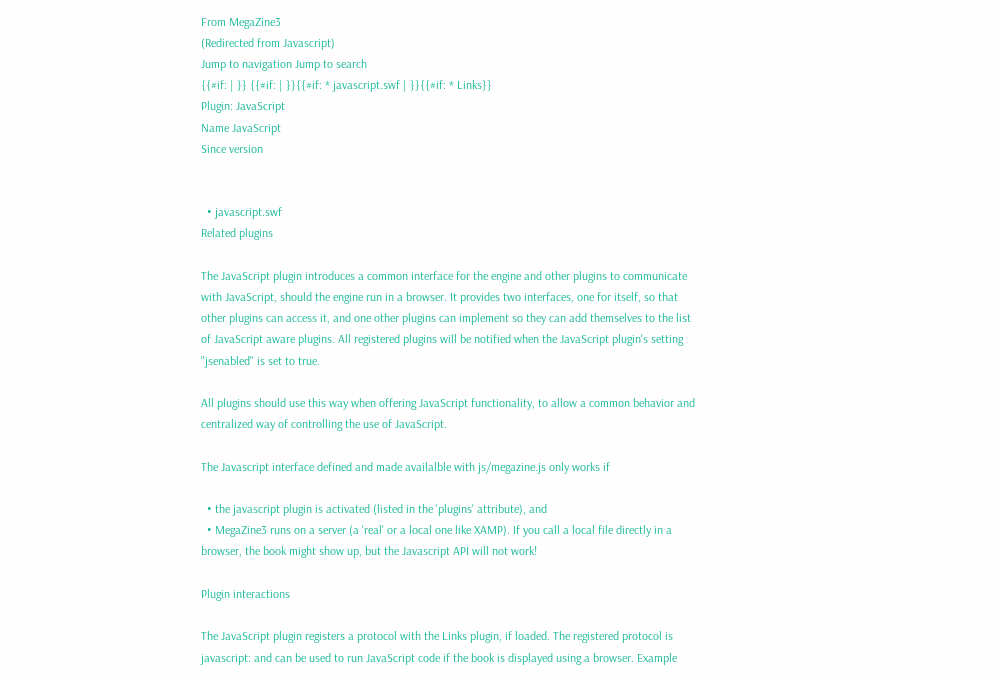From MegaZine3
(Redirected from Javascript)
Jump to navigation Jump to search
{{#if: | }} {{#if: | }}{{#if: * javascript.swf | }}{{#if: * Links}}
Plugin: JavaScript
Name JavaScript
Since version


  • javascript.swf
Related plugins

The JavaScript plugin introduces a common interface for the engine and other plugins to communicate with JavaScript, should the engine run in a browser. It provides two interfaces, one for itself, so that other plugins can access it, and one other plugins can implement so they can add themselves to the list of JavaScript aware plugins. All registered plugins will be notified when the JavaScript plugin's setting "jsenabled" is set to true.

All plugins should use this way when offering JavaScript functionality, to allow a common behavior and centralized way of controlling the use of JavaScript.

The Javascript interface defined and made availalble with js/megazine.js only works if

  • the javascript plugin is activated (listed in the 'plugins' attribute), and
  • MegaZine3 runs on a server (a 'real' or a local one like XAMP). If you call a local file directly in a browser, the book might show up, but the Javascript API will not work!

Plugin interactions

The JavaScript plugin registers a protocol with the Links plugin, if loaded. The registered protocol is javascript: and can be used to run JavaScript code if the book is displayed using a browser. Example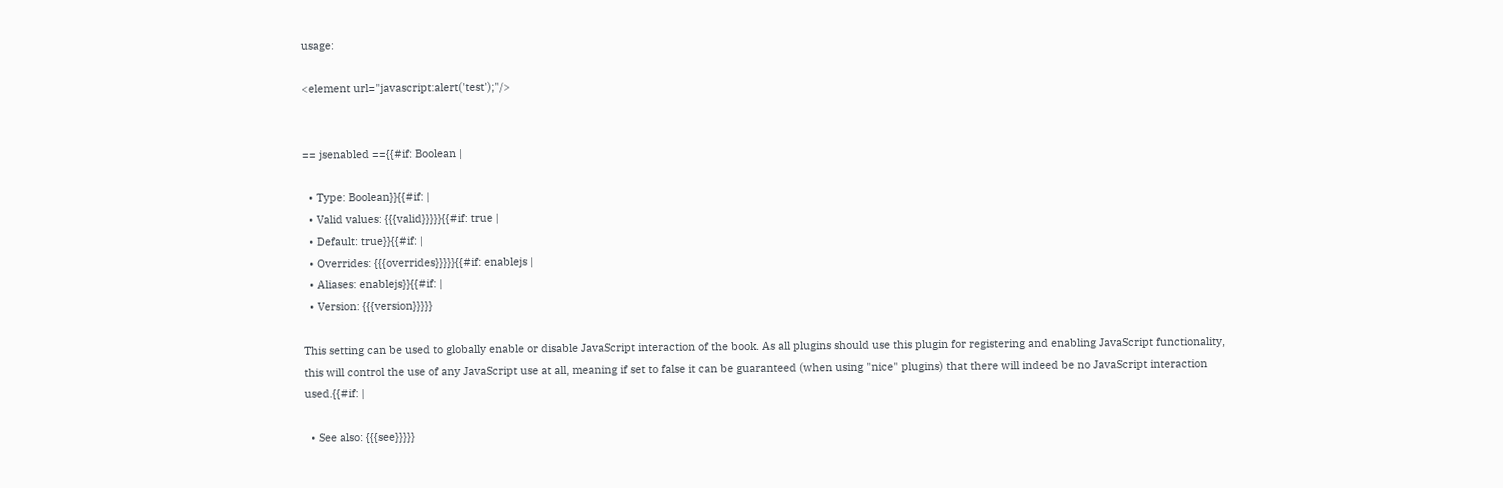usage:

<element url="javascript:alert('test');"/>


== jsenabled =={{#if: Boolean |

  • Type: Boolean}}{{#if: |
  • Valid values: {{{valid}}}}}{{#if: true |
  • Default: true}}{{#if: |
  • Overrides: {{{overrides}}}}}{{#if: enablejs |
  • Aliases: enablejs}}{{#if: |
  • Version: {{{version}}}}}

This setting can be used to globally enable or disable JavaScript interaction of the book. As all plugins should use this plugin for registering and enabling JavaScript functionality, this will control the use of any JavaScript use at all, meaning if set to false it can be guaranteed (when using "nice" plugins) that there will indeed be no JavaScript interaction used.{{#if: |

  • See also: {{{see}}}}}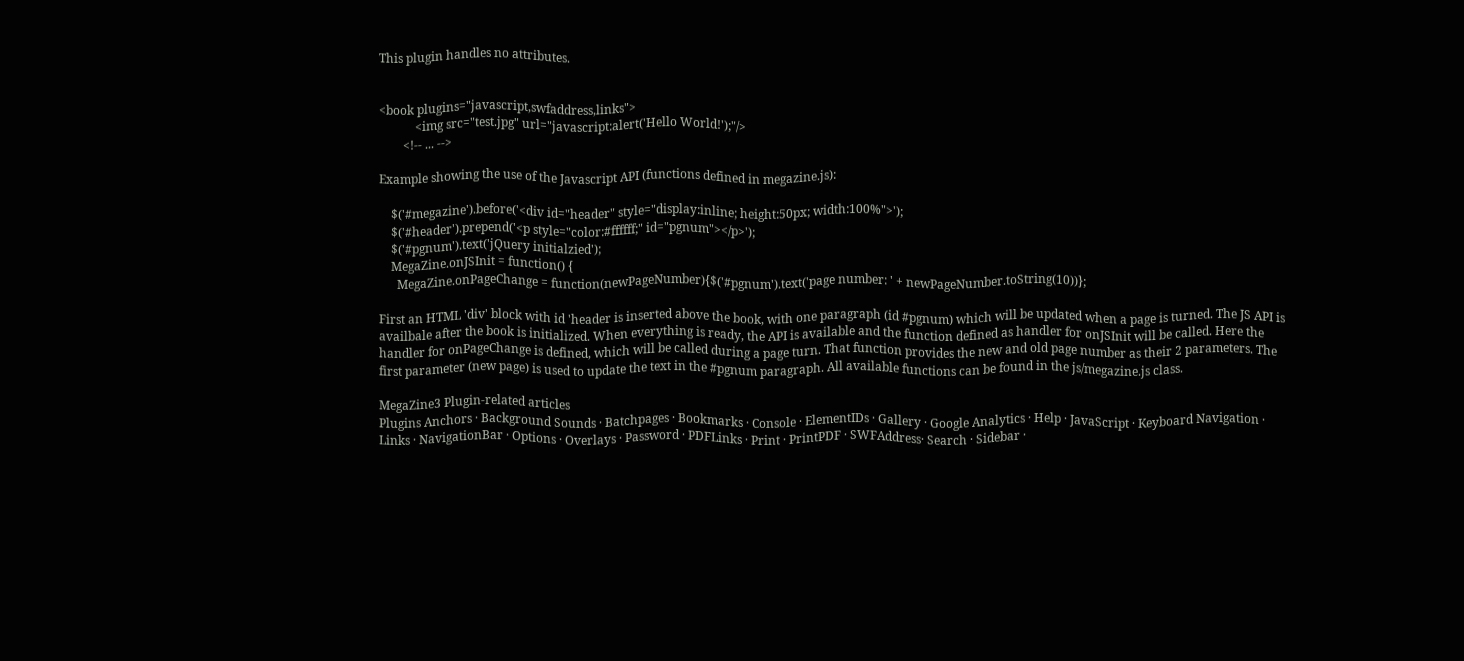This plugin handles no attributes.


<book plugins="javascript,swfaddress,links">
            <img src="test.jpg" url="javascript:alert('Hello World!');"/>
        <!-- ... -->

Example showing the use of the Javascript API (functions defined in megazine.js):

    $('#megazine').before('<div id="header" style="display:inline; height:50px; width:100%">');
    $('#header').prepend('<p style="color:#ffffff;" id="pgnum"></p>');
    $('#pgnum').text('jQuery initialzied');
    MegaZine.onJSInit = function() {
      MegaZine.onPageChange = function(newPageNumber){$('#pgnum').text('page number: ' + newPageNumber.toString(10))};

First an HTML 'div' block with id 'header is inserted above the book, with one paragraph (id #pgnum) which will be updated when a page is turned. The JS API is availbale after the book is initialized. When everything is ready, the API is available and the function defined as handler for onJSInit will be called. Here the handler for onPageChange is defined, which will be called during a page turn. That function provides the new and old page number as their 2 parameters. The first parameter (new page) is used to update the text in the #pgnum paragraph. All available functions can be found in the js/megazine.js class.

MegaZine3 Plugin-related articles
Plugins Anchors · Background Sounds · Batchpages · Bookmarks · Console · ElementIDs · Gallery · Google Analytics · Help · JavaScript · Keyboard Navigation · Links · NavigationBar · Options · Overlays · Password · PDFLinks · Print · PrintPDF · SWFAddress· Search · Sidebar ·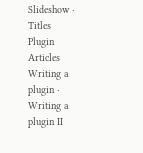Slideshow · Titles
Plugin Articles Writing a plugin · Writing a plugin II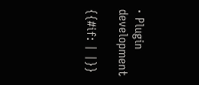· Plugin development

{{#if: | |}}